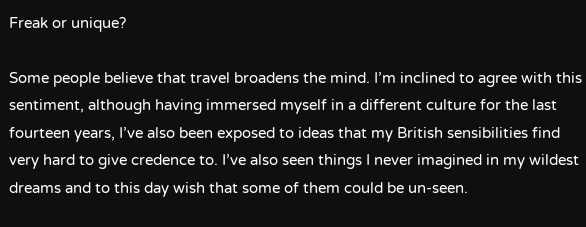Freak or unique?

Some people believe that travel broadens the mind. I’m inclined to agree with this sentiment, although having immersed myself in a different culture for the last fourteen years, I’ve also been exposed to ideas that my British sensibilities find very hard to give credence to. I’ve also seen things I never imagined in my wildest dreams and to this day wish that some of them could be un-seen.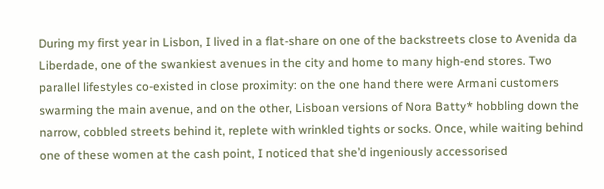During my first year in Lisbon, I lived in a flat-share on one of the backstreets close to Avenida da Liberdade, one of the swankiest avenues in the city and home to many high-end stores. Two parallel lifestyles co-existed in close proximity: on the one hand there were Armani customers swarming the main avenue, and on the other, Lisboan versions of Nora Batty* hobbling down the narrow, cobbled streets behind it, replete with wrinkled tights or socks. Once, while waiting behind one of these women at the cash point, I noticed that she’d ingeniously accessorised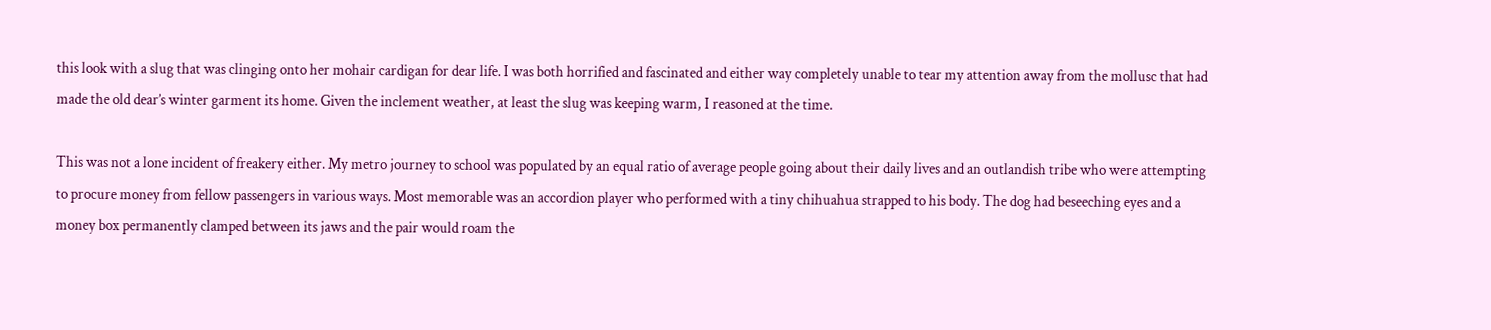this look with a slug that was clinging onto her mohair cardigan for dear life. I was both horrified and fascinated and either way completely unable to tear my attention away from the mollusc that had made the old dear’s winter garment its home. Given the inclement weather, at least the slug was keeping warm, I reasoned at the time.

This was not a lone incident of freakery either. My metro journey to school was populated by an equal ratio of average people going about their daily lives and an outlandish tribe who were attempting to procure money from fellow passengers in various ways. Most memorable was an accordion player who performed with a tiny chihuahua strapped to his body. The dog had beseeching eyes and a money box permanently clamped between its jaws and the pair would roam the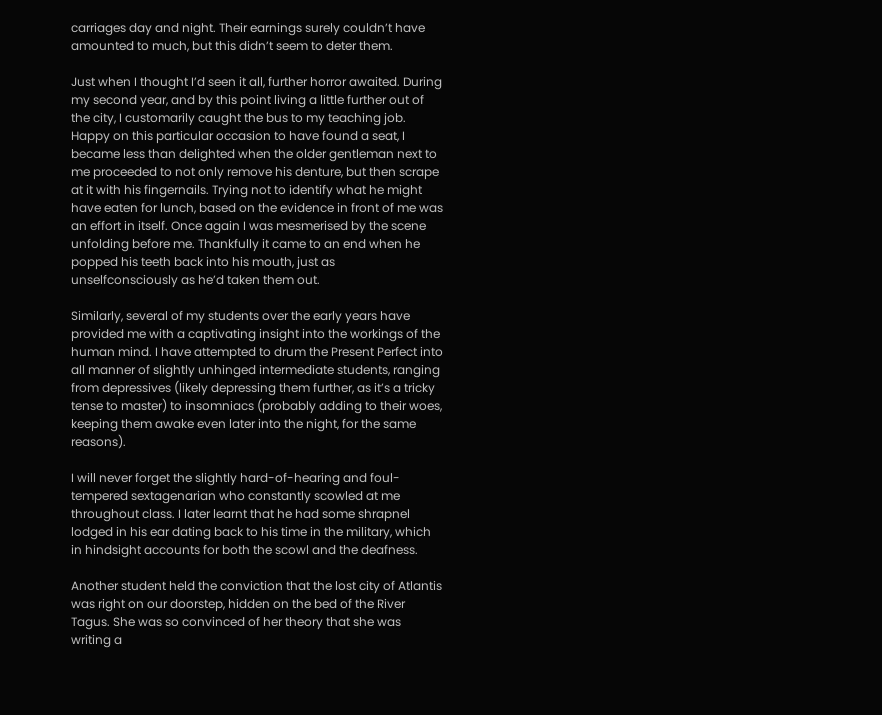carriages day and night. Their earnings surely couldn’t have amounted to much, but this didn’t seem to deter them.

Just when I thought I’d seen it all, further horror awaited. During my second year, and by this point living a little further out of the city, I customarily caught the bus to my teaching job. Happy on this particular occasion to have found a seat, I became less than delighted when the older gentleman next to me proceeded to not only remove his denture, but then scrape at it with his fingernails. Trying not to identify what he might have eaten for lunch, based on the evidence in front of me was an effort in itself. Once again I was mesmerised by the scene unfolding before me. Thankfully it came to an end when he popped his teeth back into his mouth, just as unselfconsciously as he’d taken them out.

Similarly, several of my students over the early years have provided me with a captivating insight into the workings of the human mind. I have attempted to drum the Present Perfect into all manner of slightly unhinged intermediate students, ranging from depressives (likely depressing them further, as it’s a tricky tense to master) to insomniacs (probably adding to their woes, keeping them awake even later into the night, for the same reasons).

I will never forget the slightly hard-of-hearing and foul-tempered sextagenarian who constantly scowled at me throughout class. I later learnt that he had some shrapnel lodged in his ear dating back to his time in the military, which in hindsight accounts for both the scowl and the deafness.

Another student held the conviction that the lost city of Atlantis was right on our doorstep, hidden on the bed of the River Tagus. She was so convinced of her theory that she was writing a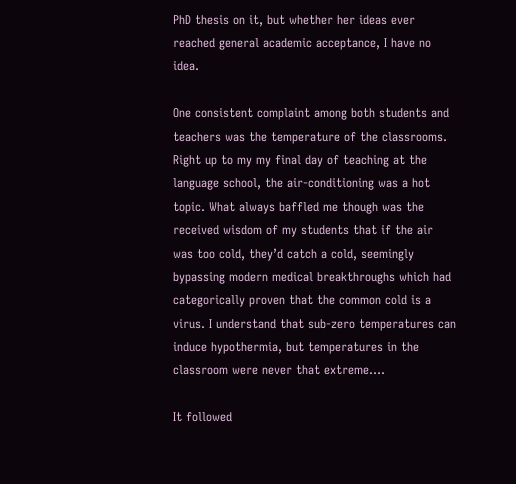PhD thesis on it, but whether her ideas ever reached general academic acceptance, I have no idea.

One consistent complaint among both students and teachers was the temperature of the classrooms. Right up to my my final day of teaching at the language school, the air-conditioning was a hot topic. What always baffled me though was the received wisdom of my students that if the air was too cold, they’d catch a cold, seemingly bypassing modern medical breakthroughs which had categorically proven that the common cold is a virus. I understand that sub-zero temperatures can induce hypothermia, but temperatures in the classroom were never that extreme….

It followed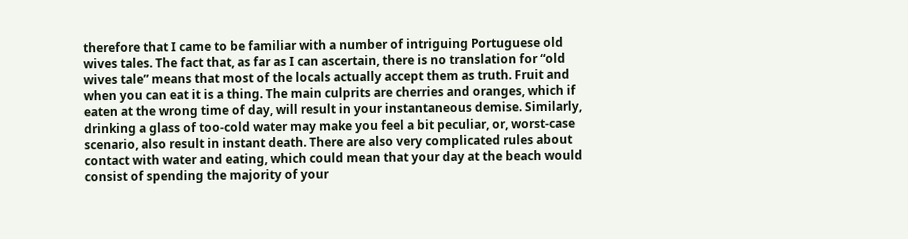therefore that I came to be familiar with a number of intriguing Portuguese old wives tales. The fact that, as far as I can ascertain, there is no translation for “old wives tale” means that most of the locals actually accept them as truth. Fruit and when you can eat it is a thing. The main culprits are cherries and oranges, which if eaten at the wrong time of day, will result in your instantaneous demise. Similarly, drinking a glass of too-cold water may make you feel a bit peculiar, or, worst-case scenario, also result in instant death. There are also very complicated rules about contact with water and eating, which could mean that your day at the beach would consist of spending the majority of your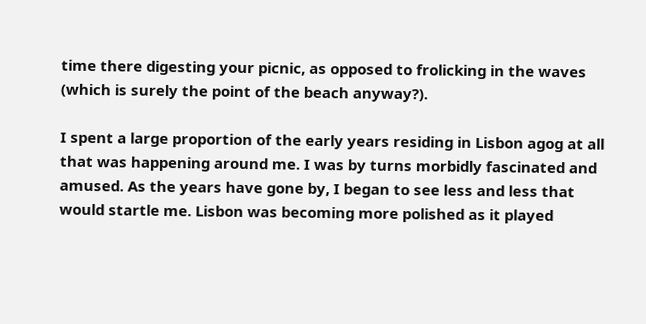time there digesting your picnic, as opposed to frolicking in the waves (which is surely the point of the beach anyway?).

I spent a large proportion of the early years residing in Lisbon agog at all that was happening around me. I was by turns morbidly fascinated and amused. As the years have gone by, I began to see less and less that would startle me. Lisbon was becoming more polished as it played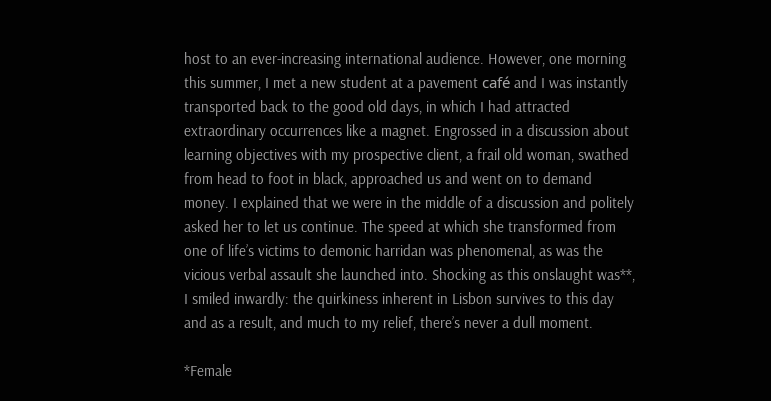host to an ever-increasing international audience. However, one morning this summer, I met a new student at a pavement café and I was instantly transported back to the good old days, in which I had attracted extraordinary occurrences like a magnet. Engrossed in a discussion about learning objectives with my prospective client, a frail old woman, swathed from head to foot in black, approached us and went on to demand money. I explained that we were in the middle of a discussion and politely asked her to let us continue. The speed at which she transformed from one of life’s victims to demonic harridan was phenomenal, as was the vicious verbal assault she launched into. Shocking as this onslaught was**, I smiled inwardly: the quirkiness inherent in Lisbon survives to this day and as a result, and much to my relief, there’s never a dull moment.

*Female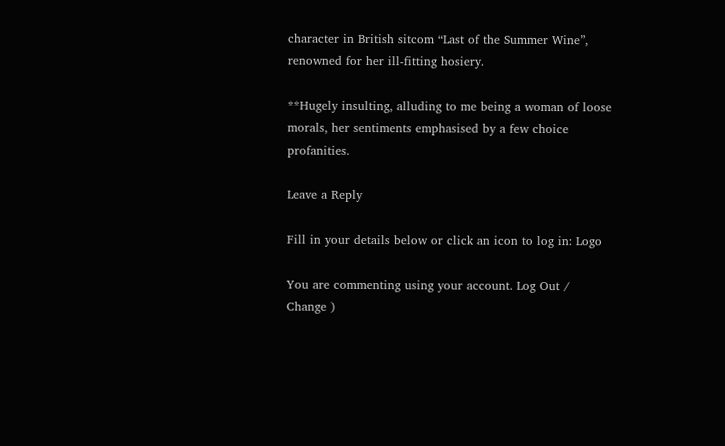character in British sitcom “Last of the Summer Wine”, renowned for her ill-fitting hosiery.

**Hugely insulting, alluding to me being a woman of loose morals, her sentiments emphasised by a few choice profanities.

Leave a Reply

Fill in your details below or click an icon to log in: Logo

You are commenting using your account. Log Out /  Change )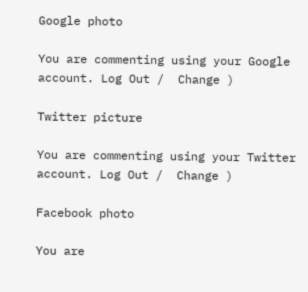Google photo

You are commenting using your Google account. Log Out /  Change )

Twitter picture

You are commenting using your Twitter account. Log Out /  Change )

Facebook photo

You are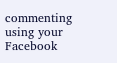commenting using your Facebook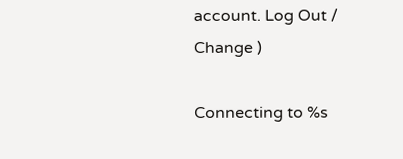account. Log Out /  Change )

Connecting to %s